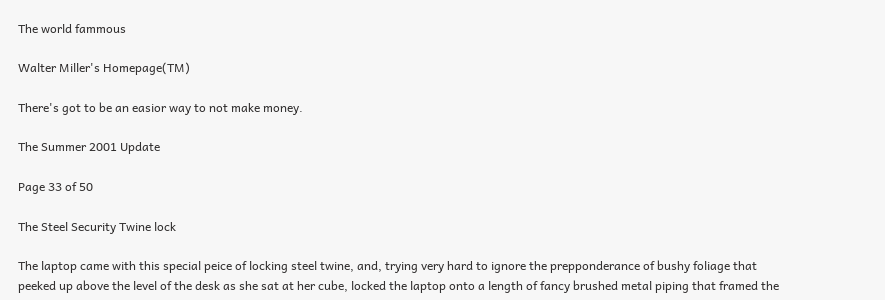The world fammous

Walter Miller's Homepage(TM)

There's got to be an easior way to not make money.

The Summer 2001 Update

Page 33 of 50

The Steel Security Twine lock

The laptop came with this special peice of locking steel twine, and, trying very hard to ignore the prepponderance of bushy foliage that peeked up above the level of the desk as she sat at her cube, locked the laptop onto a length of fancy brushed metal piping that framed the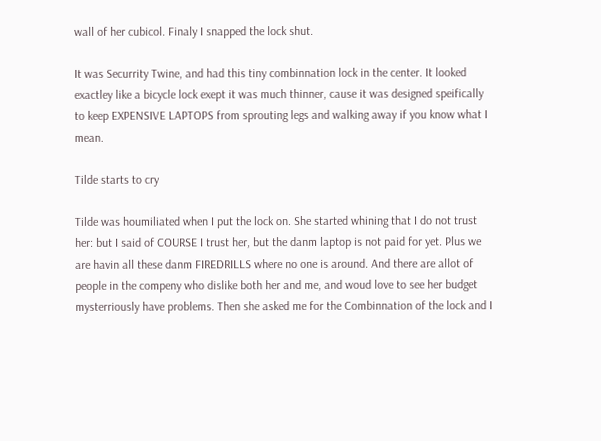wall of her cubicol. Finaly I snapped the lock shut.

It was Securrity Twine, and had this tiny combinnation lock in the center. It looked exactley like a bicycle lock exept it was much thinner, cause it was designed speifically to keep EXPENSIVE LAPTOPS from sprouting legs and walking away if you know what I mean.

Tilde starts to cry

Tilde was houmiliated when I put the lock on. She started whining that I do not trust her: but I said of COURSE I trust her, but the danm laptop is not paid for yet. Plus we are havin all these danm FIREDRILLS where no one is around. And there are allot of people in the compeny who dislike both her and me, and woud love to see her budget mysterriously have problems. Then she asked me for the Combinnation of the lock and I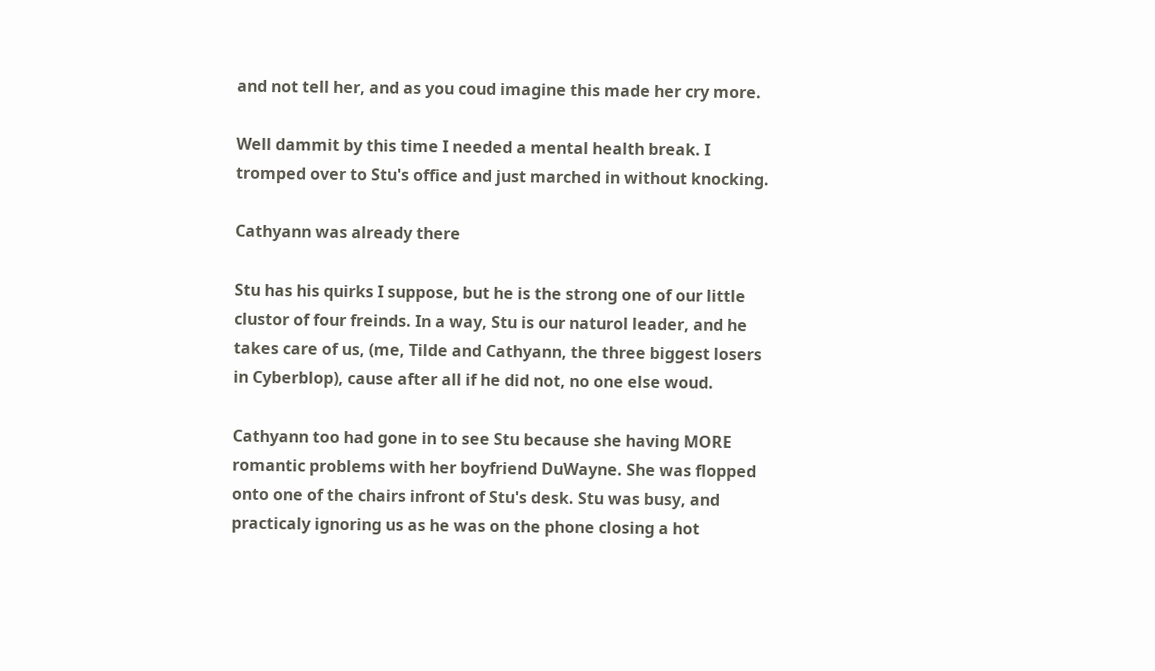and not tell her, and as you coud imagine this made her cry more.

Well dammit by this time I needed a mental health break. I tromped over to Stu's office and just marched in without knocking.

Cathyann was already there

Stu has his quirks I suppose, but he is the strong one of our little clustor of four freinds. In a way, Stu is our naturol leader, and he takes care of us, (me, Tilde and Cathyann, the three biggest losers in Cyberblop), cause after all if he did not, no one else woud.

Cathyann too had gone in to see Stu because she having MORE romantic problems with her boyfriend DuWayne. She was flopped onto one of the chairs infront of Stu's desk. Stu was busy, and practicaly ignoring us as he was on the phone closing a hot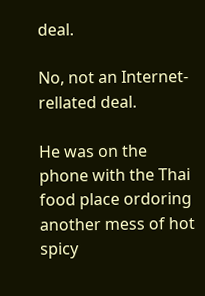deal.

No, not an Internet-rellated deal.

He was on the phone with the Thai food place ordoring another mess of hot spicy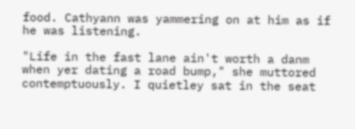food. Cathyann was yammering on at him as if he was listening.

"Life in the fast lane ain't worth a danm when yer dating a road bump," she muttored contemptuously. I quietley sat in the seat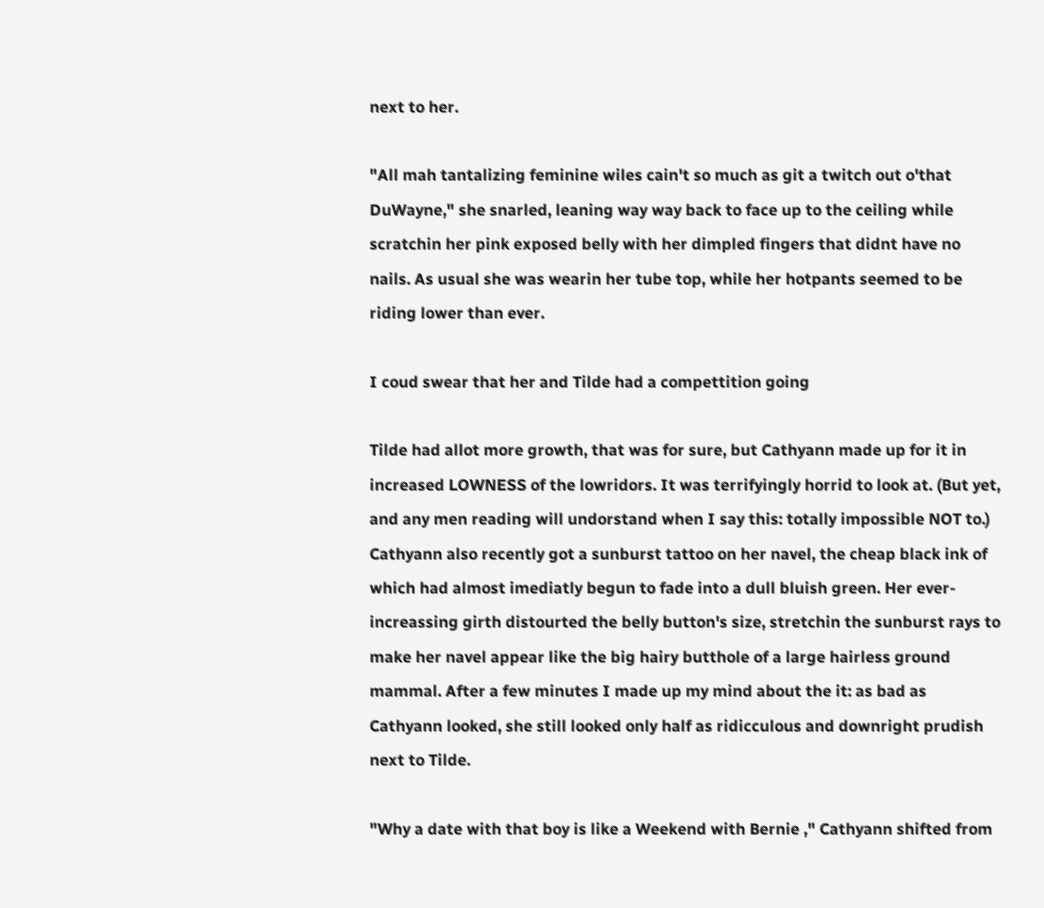next to her.

"All mah tantalizing feminine wiles cain't so much as git a twitch out o'that DuWayne," she snarled, leaning way way back to face up to the ceiling while scratchin her pink exposed belly with her dimpled fingers that didnt have no nails. As usual she was wearin her tube top, while her hotpants seemed to be riding lower than ever.

I coud swear that her and Tilde had a compettition going

Tilde had allot more growth, that was for sure, but Cathyann made up for it in increased LOWNESS of the lowridors. It was terrifyingly horrid to look at. (But yet, and any men reading will undorstand when I say this: totally impossible NOT to.) Cathyann also recently got a sunburst tattoo on her navel, the cheap black ink of which had almost imediatly begun to fade into a dull bluish green. Her ever-increassing girth distourted the belly button's size, stretchin the sunburst rays to make her navel appear like the big hairy butthole of a large hairless ground mammal. After a few minutes I made up my mind about the it: as bad as Cathyann looked, she still looked only half as ridicculous and downright prudish next to Tilde.

"Why a date with that boy is like a Weekend with Bernie ," Cathyann shifted from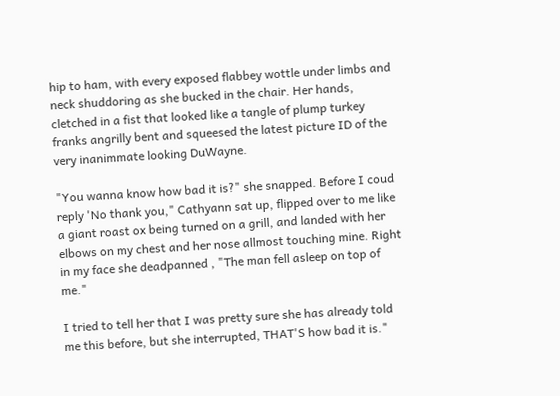hip to ham, with every exposed flabbey wottle under limbs and neck shuddoring as she bucked in the chair. Her hands, cletched in a fist that looked like a tangle of plump turkey franks angrilly bent and squeesed the latest picture ID of the very inanimmate looking DuWayne.

"You wanna know how bad it is?" she snapped. Before I coud reply 'No thank you," Cathyann sat up, flipped over to me like a giant roast ox being turned on a grill, and landed with her elbows on my chest and her nose allmost touching mine. Right in my face she deadpanned , "The man fell asleep on top of me."

I tried to tell her that I was pretty sure she has already told me this before, but she interrupted, THAT'S how bad it is."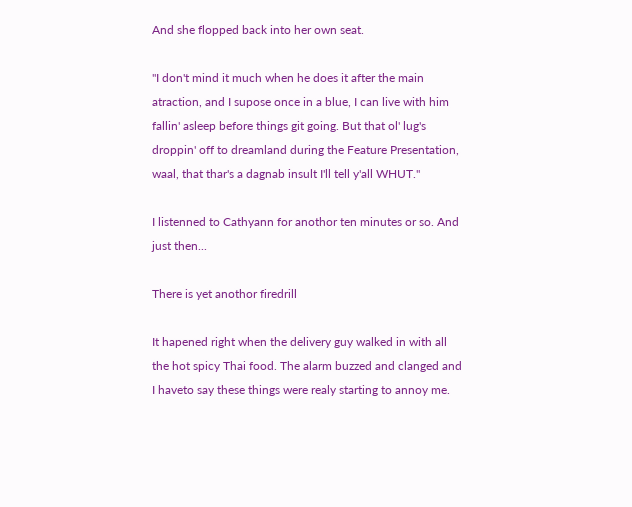And she flopped back into her own seat.

"I don't mind it much when he does it after the main atraction, and I supose once in a blue, I can live with him fallin' asleep before things git going. But that ol' lug's droppin' off to dreamland during the Feature Presentation, waal, that thar's a dagnab insult I'll tell y'all WHUT."

I listenned to Cathyann for anothor ten minutes or so. And just then...

There is yet anothor firedrill

It hapened right when the delivery guy walked in with all the hot spicy Thai food. The alarm buzzed and clanged and I haveto say these things were realy starting to annoy me.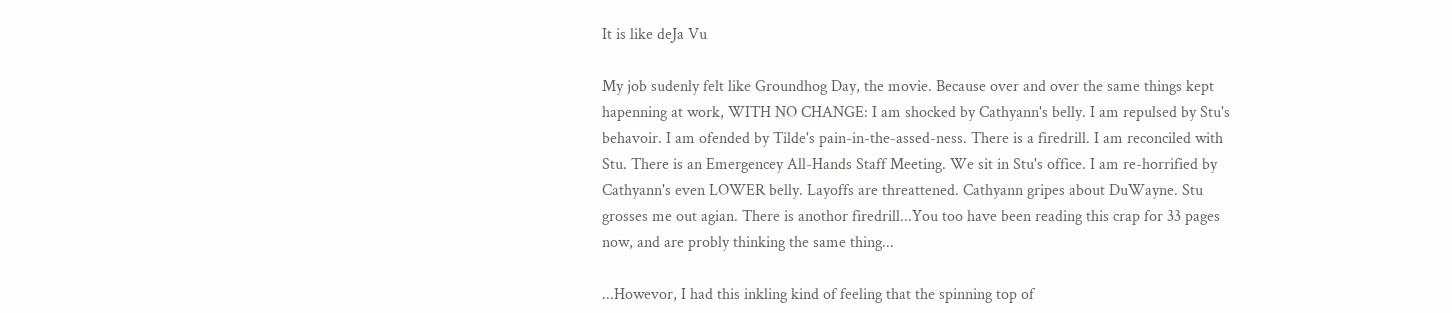It is like deJa Vu

My job sudenly felt like Groundhog Day, the movie. Because over and over the same things kept hapenning at work, WITH NO CHANGE: I am shocked by Cathyann's belly. I am repulsed by Stu's behavoir. I am ofended by Tilde's pain-in-the-assed-ness. There is a firedrill. I am reconciled with Stu. There is an Emergencey All-Hands Staff Meeting. We sit in Stu's office. I am re-horrified by Cathyann's even LOWER belly. Layoffs are threattened. Cathyann gripes about DuWayne. Stu grosses me out agian. There is anothor firedrill...You too have been reading this crap for 33 pages now, and are probly thinking the same thing...

...Howevor, I had this inkling kind of feeling that the spinning top of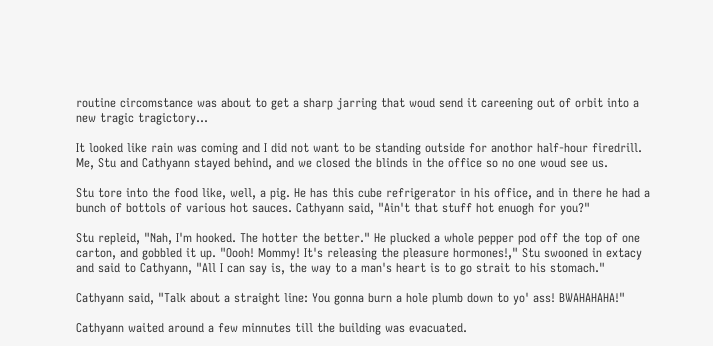routine circomstance was about to get a sharp jarring that woud send it careening out of orbit into a new tragic tragictory...

It looked like rain was coming and I did not want to be standing outside for anothor half-hour firedrill. Me, Stu and Cathyann stayed behind, and we closed the blinds in the office so no one woud see us.

Stu tore into the food like, well, a pig. He has this cube refrigerator in his office, and in there he had a bunch of bottols of various hot sauces. Cathyann said, "Ain't that stuff hot enuogh for you?"

Stu repleid, "Nah, I'm hooked. The hotter the better." He plucked a whole pepper pod off the top of one carton, and gobbled it up. "Oooh! Mommy! It's releasing the pleasure hormones!," Stu swooned in extacy and said to Cathyann, "All I can say is, the way to a man's heart is to go strait to his stomach."

Cathyann said, "Talk about a straight line: You gonna burn a hole plumb down to yo' ass! BWAHAHAHA!"

Cathyann waited around a few minnutes till the building was evacuated.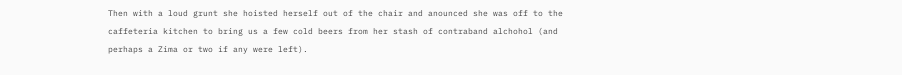Then with a loud grunt she hoisted herself out of the chair and anounced she was off to the caffeteria kitchen to bring us a few cold beers from her stash of contraband alchohol (and perhaps a Zima or two if any were left).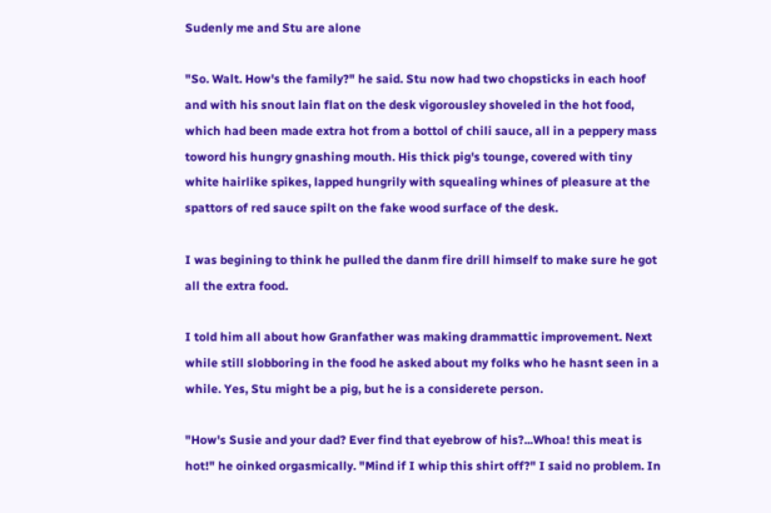Sudenly me and Stu are alone

"So. Walt. How's the family?" he said. Stu now had two chopsticks in each hoof and with his snout lain flat on the desk vigorousley shoveled in the hot food, which had been made extra hot from a bottol of chili sauce, all in a peppery mass toword his hungry gnashing mouth. His thick pig's tounge, covered with tiny white hairlike spikes, lapped hungrily with squealing whines of pleasure at the spattors of red sauce spilt on the fake wood surface of the desk.

I was begining to think he pulled the danm fire drill himself to make sure he got all the extra food.

I told him all about how Granfather was making drammattic improvement. Next while still slobboring in the food he asked about my folks who he hasnt seen in a while. Yes, Stu might be a pig, but he is a considerete person.

"How's Susie and your dad? Ever find that eyebrow of his?...Whoa! this meat is hot!" he oinked orgasmically. "Mind if I whip this shirt off?" I said no problem. In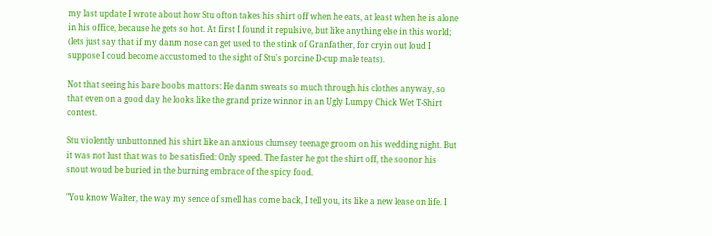my last update I wrote about how Stu ofton takes his shirt off when he eats, at least when he is alone in his office, because he gets so hot. At first I found it repulsive, but like anything else in this world; (lets just say that if my danm nose can get used to the stink of Granfather, for cryin out loud I suppose I coud become accustomed to the sight of Stu's porcine D-cup male teats).

Not that seeing his bare boobs mattors: He danm sweats so much through his clothes anyway, so that even on a good day he looks like the grand prize winnor in an Ugly Lumpy Chick Wet T-Shirt contest.

Stu violently unbuttonned his shirt like an anxious clumsey teenage groom on his wedding night. But it was not lust that was to be satisfied: Only speed. The faster he got the shirt off, the soonor his snout woud be buried in the burning embrace of the spicy food.

"You know Walter, the way my sence of smell has come back, I tell you, its like a new lease on life. I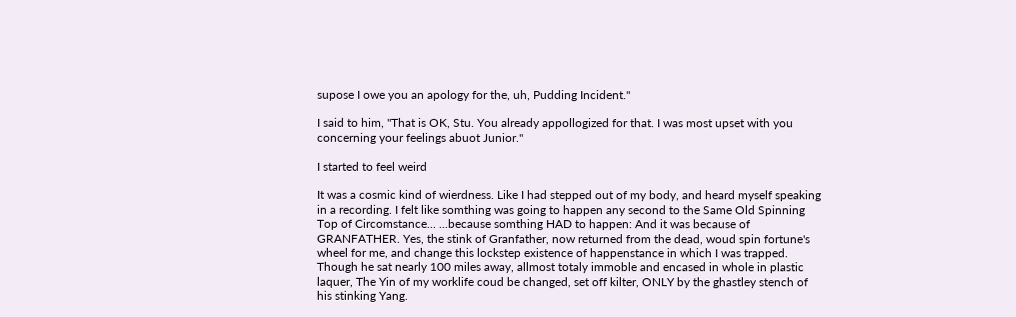supose I owe you an apology for the, uh, Pudding Incident."

I said to him, "That is OK, Stu. You already appollogized for that. I was most upset with you concerning your feelings abuot Junior."

I started to feel weird

It was a cosmic kind of wierdness. Like I had stepped out of my body, and heard myself speaking in a recording. I felt like somthing was going to happen any second to the Same Old Spinning Top of Circomstance... ...because somthing HAD to happen: And it was because of GRANFATHER. Yes, the stink of Granfather, now returned from the dead, woud spin fortune's wheel for me, and change this lockstep existence of happenstance in which I was trapped. Though he sat nearly 100 miles away, allmost totaly immoble and encased in whole in plastic laquer, The Yin of my worklife coud be changed, set off kilter, ONLY by the ghastley stench of his stinking Yang.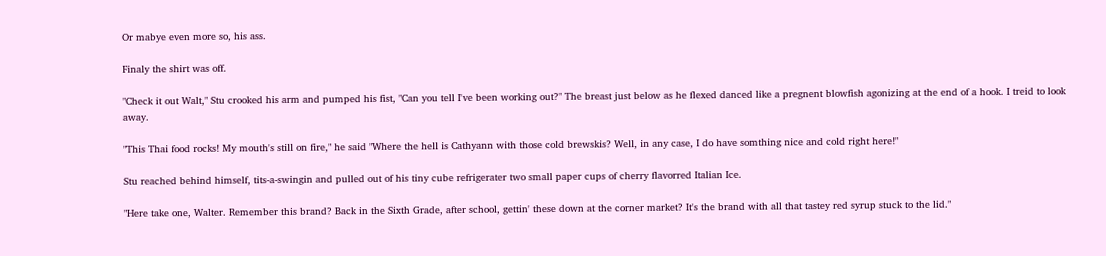Or mabye even more so, his ass.

Finaly the shirt was off.

"Check it out Walt," Stu crooked his arm and pumped his fist, "Can you tell I've been working out?" The breast just below as he flexed danced like a pregnent blowfish agonizing at the end of a hook. I treid to look away.

"This Thai food rocks! My mouth's still on fire," he said "Where the hell is Cathyann with those cold brewskis? Well, in any case, I do have somthing nice and cold right here!"

Stu reached behind himself, tits-a-swingin and pulled out of his tiny cube refrigerater two small paper cups of cherry flavorred Italian Ice.

"Here take one, Walter. Remember this brand? Back in the Sixth Grade, after school, gettin' these down at the corner market? It's the brand with all that tastey red syrup stuck to the lid."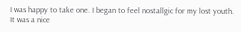I was happy to take one. I began to feel nostallgic for my lost youth. It was a nice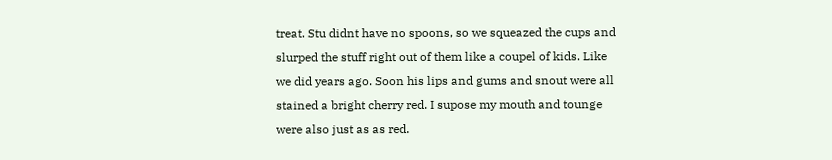treat. Stu didnt have no spoons, so we squeazed the cups and slurped the stuff right out of them like a coupel of kids. Like we did years ago. Soon his lips and gums and snout were all stained a bright cherry red. I supose my mouth and tounge were also just as as red.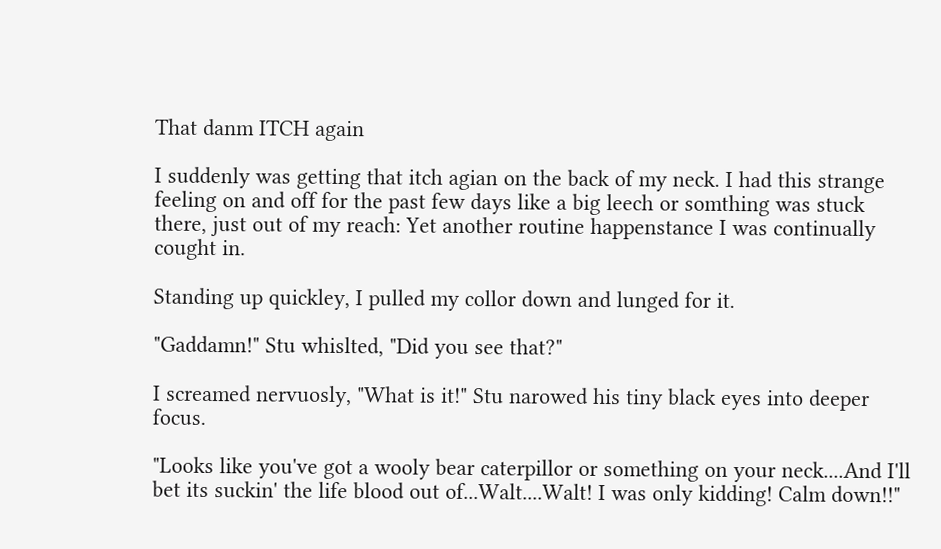That danm ITCH again

I suddenly was getting that itch agian on the back of my neck. I had this strange feeling on and off for the past few days like a big leech or somthing was stuck there, just out of my reach: Yet another routine happenstance I was continually cought in.

Standing up quickley, I pulled my collor down and lunged for it.

"Gaddamn!" Stu whislted, "Did you see that?"

I screamed nervuosly, "What is it!" Stu narowed his tiny black eyes into deeper focus.

"Looks like you've got a wooly bear caterpillor or something on your neck....And I'll bet its suckin' the life blood out of...Walt....Walt! I was only kidding! Calm down!!"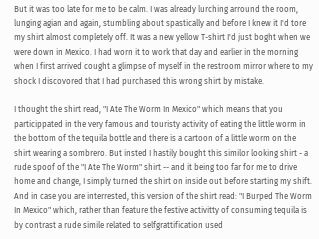But it was too late for me to be calm. I was already lurching arround the room, lunging agian and again, stumbling about spastically and before I knew it I'd tore my shirt almost completely off. It was a new yellow T-shirt I'd just boght when we were down in Mexico. I had worn it to work that day and earlier in the morning when I first arrived cought a glimpse of myself in the restroom mirror where to my shock I discovored that I had purchased this wrong shirt by mistake.

I thought the shirt read, "I Ate The Worm In Mexico" which means that you particippated in the very famous and touristy activity of eating the little worm in the bottom of the tequila bottle and there is a cartoon of a little worm on the shirt wearing a sombrero. But insted I hastily bought this similor looking shirt - a rude spoof of the "I Ate The Worm" shirt -- and it being too far for me to drive home and change, I simply turned the shirt on inside out before starting my shift. And in case you are interrested, this version of the shirt read: "I Burped The Worm In Mexico" which, rather than feature the festive activitty of consuming tequila is by contrast a rude simile related to selfgrattification used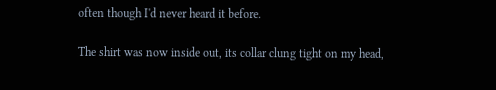often though I'd never heard it before.

The shirt was now inside out, its collar clung tight on my head,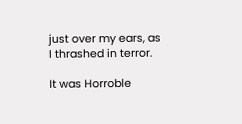just over my ears, as I thrashed in terror.

It was Horroble